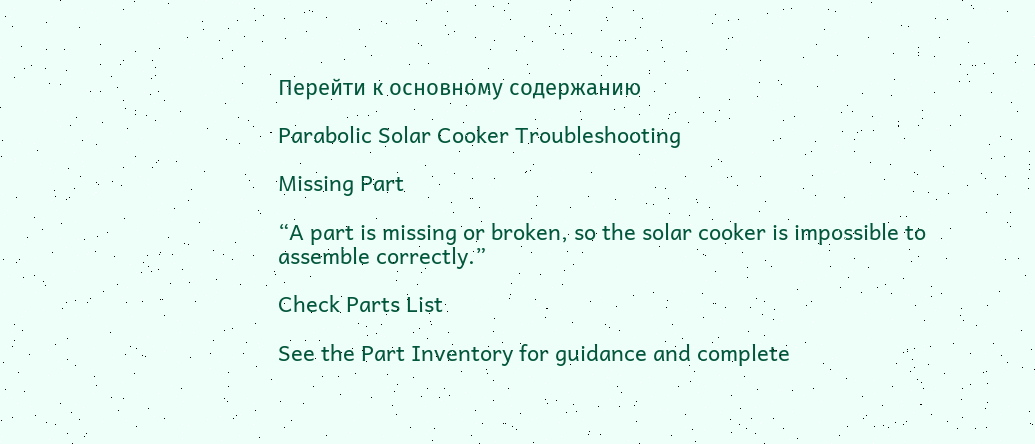Перейти к основному содержанию

Parabolic Solar Cooker Troubleshooting

Missing Part

“A part is missing or broken, so the solar cooker is impossible to assemble correctly.”

Check Parts List

See the Part Inventory for guidance and complete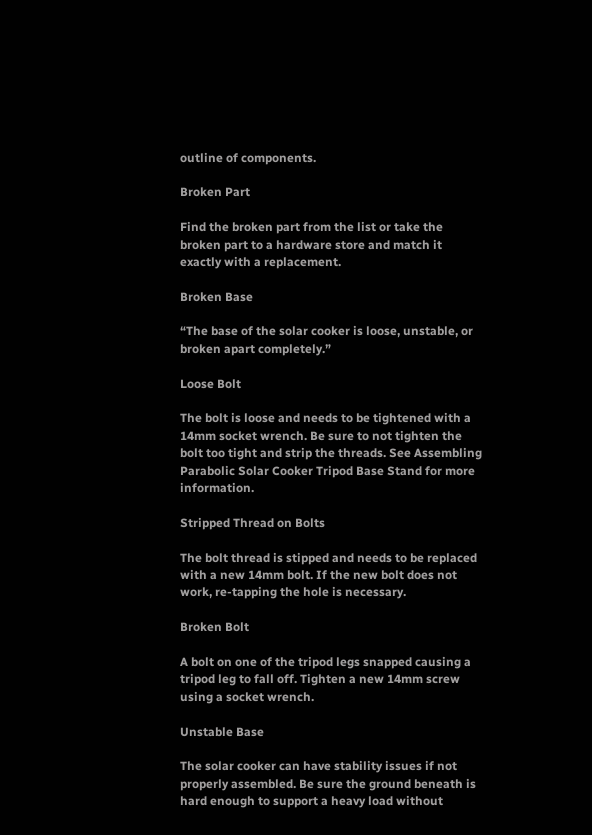outline of components.

Broken Part

Find the broken part from the list or take the broken part to a hardware store and match it exactly with a replacement.

Broken Base

“The base of the solar cooker is loose, unstable, or broken apart completely.”

Loose Bolt

The bolt is loose and needs to be tightened with a 14mm socket wrench. Be sure to not tighten the bolt too tight and strip the threads. See Assembling Parabolic Solar Cooker Tripod Base Stand for more information.

Stripped Thread on Bolts

The bolt thread is stipped and needs to be replaced with a new 14mm bolt. If the new bolt does not work, re-tapping the hole is necessary.

Broken Bolt

A bolt on one of the tripod legs snapped causing a tripod leg to fall off. Tighten a new 14mm screw using a socket wrench.

Unstable Base

The solar cooker can have stability issues if not properly assembled. Be sure the ground beneath is hard enough to support a heavy load without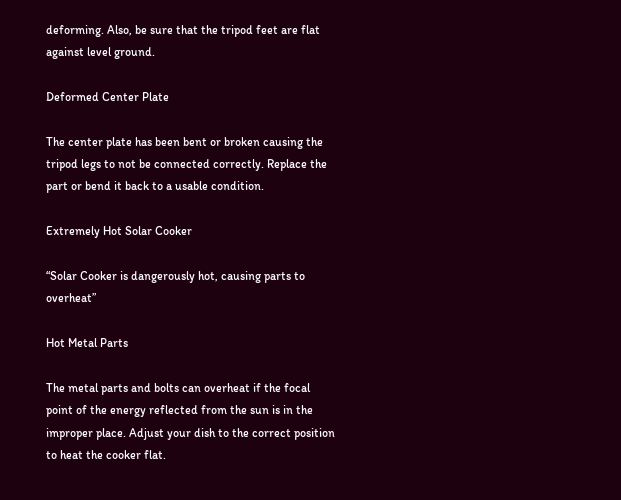deforming. Also, be sure that the tripod feet are flat against level ground.

Deformed Center Plate

The center plate has been bent or broken causing the tripod legs to not be connected correctly. Replace the part or bend it back to a usable condition.

Extremely Hot Solar Cooker

“Solar Cooker is dangerously hot, causing parts to overheat”

Hot Metal Parts

The metal parts and bolts can overheat if the focal point of the energy reflected from the sun is in the improper place. Adjust your dish to the correct position to heat the cooker flat.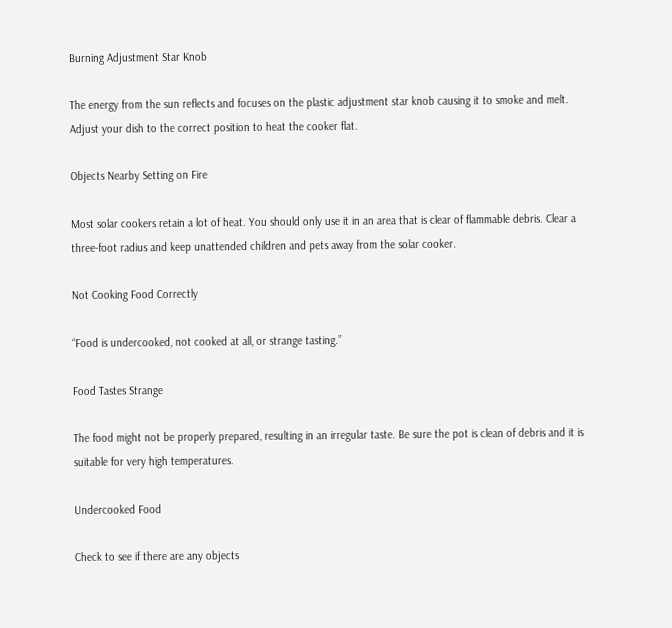Burning Adjustment Star Knob

The energy from the sun reflects and focuses on the plastic adjustment star knob causing it to smoke and melt. Adjust your dish to the correct position to heat the cooker flat.

Objects Nearby Setting on Fire

Most solar cookers retain a lot of heat. You should only use it in an area that is clear of flammable debris. Clear a three-foot radius and keep unattended children and pets away from the solar cooker.

Not Cooking Food Correctly

“Food is undercooked, not cooked at all, or strange tasting.”

Food Tastes Strange

The food might not be properly prepared, resulting in an irregular taste. Be sure the pot is clean of debris and it is suitable for very high temperatures.

Undercooked Food

Check to see if there are any objects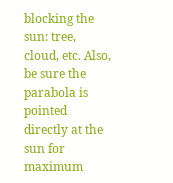blocking the sun: tree, cloud, etc. Also, be sure the parabola is pointed directly at the sun for maximum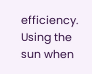efficiency. Using the sun when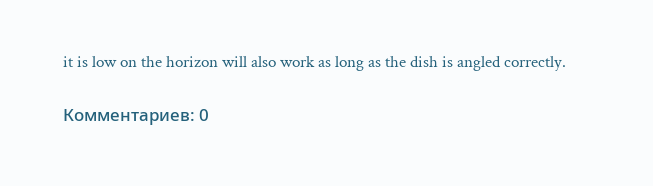it is low on the horizon will also work as long as the dish is angled correctly.

Комментариев: 0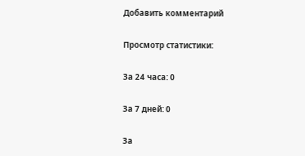Добавить комментарий

Просмотр статистики:

За 24 часа: 0

За 7 дней: 0

За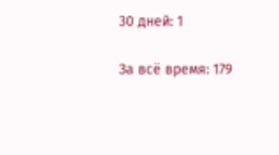30 дней: 1

За всё время: 179